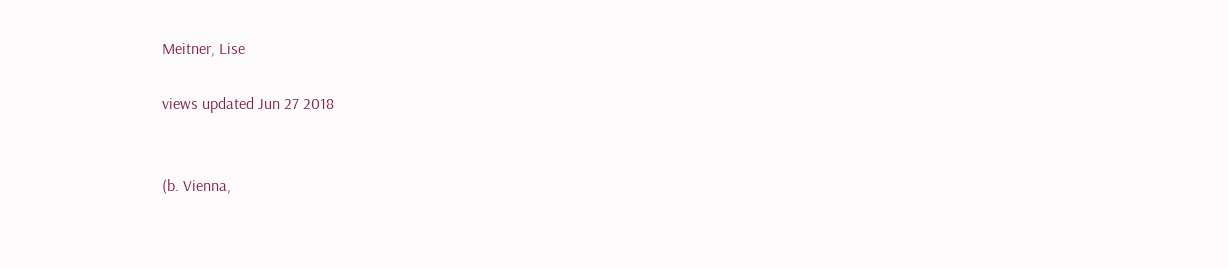Meitner, Lise

views updated Jun 27 2018


(b. Vienna,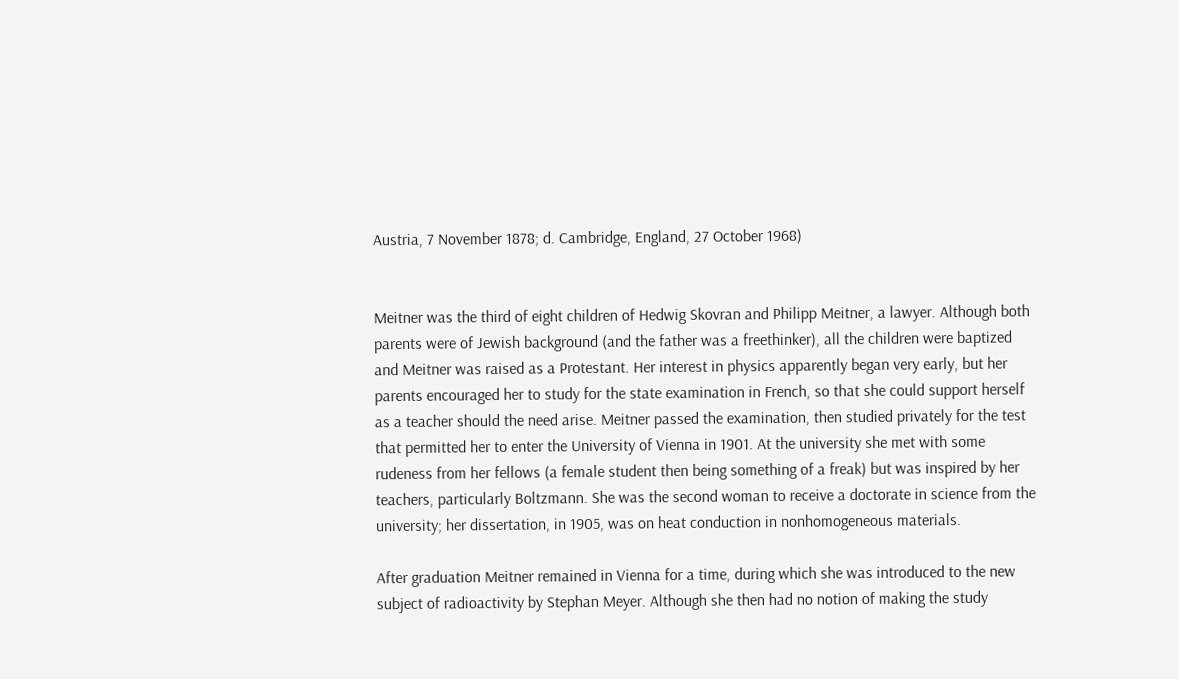Austria, 7 November 1878; d. Cambridge, England, 27 October 1968)


Meitner was the third of eight children of Hedwig Skovran and Philipp Meitner, a lawyer. Although both parents were of Jewish background (and the father was a freethinker), all the children were baptized and Meitner was raised as a Protestant. Her interest in physics apparently began very early, but her parents encouraged her to study for the state examination in French, so that she could support herself as a teacher should the need arise. Meitner passed the examination, then studied privately for the test that permitted her to enter the University of Vienna in 1901. At the university she met with some rudeness from her fellows (a female student then being something of a freak) but was inspired by her teachers, particularly Boltzmann. She was the second woman to receive a doctorate in science from the university; her dissertation, in 1905, was on heat conduction in nonhomogeneous materials.

After graduation Meitner remained in Vienna for a time, during which she was introduced to the new subject of radioactivity by Stephan Meyer. Although she then had no notion of making the study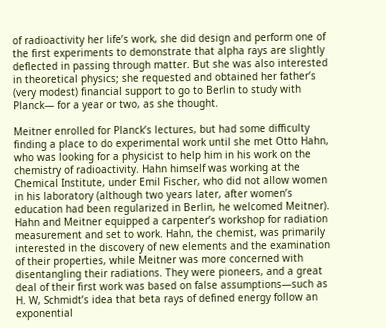of radioactivity her life’s work, she did design and perform one of the first experiments to demonstrate that alpha rays are slightly deflected in passing through matter. But she was also interested in theoretical physics; she requested and obtained her father’s (very modest) financial support to go to Berlin to study with Planck— for a year or two, as she thought.

Meitner enrolled for Planck’s lectures, but had some difficulty finding a place to do experimental work until she met Otto Hahn, who was looking for a physicist to help him in his work on the chemistry of radioactivity. Hahn himself was working at the Chemical Institute, under Emil Fischer, who did not allow women in his laboratory (although two years later, after women’s education had been regularized in Berlin, he welcomed Meitner). Hahn and Meitner equipped a carpenter’s workshop for radiation measurement and set to work. Hahn, the chemist, was primarily interested in the discovery of new elements and the examination of their properties, while Meitner was more concerned with disentangling their radiations. They were pioneers, and a great deal of their first work was based on false assumptions—such as H. W, Schmidt’s idea that beta rays of defined energy follow an exponential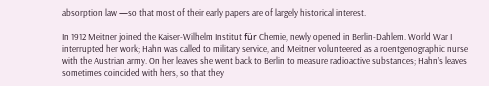absorption law —so that most of their early papers are of largely historical interest.

In 1912 Meitner joined the Kaiser-Wilhelm Institut für Chemie, newly opened in Berlin-Dahlem. World War I interrupted her work; Hahn was called to military service, and Meitner volunteered as a roentgenographic nurse with the Austrian army. On her leaves she went back to Berlin to measure radioactive substances; Hahn’s leaves sometimes coincided with hers, so that they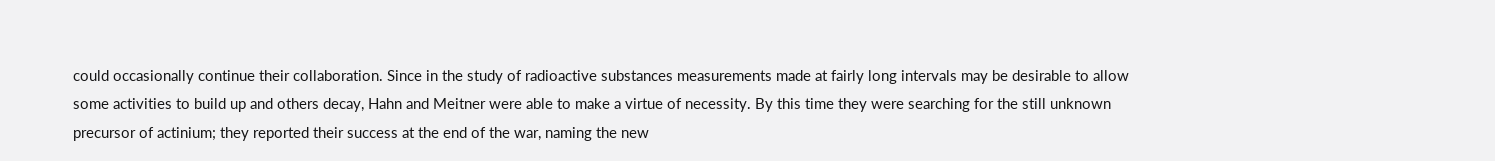could occasionally continue their collaboration. Since in the study of radioactive substances measurements made at fairly long intervals may be desirable to allow some activities to build up and others decay, Hahn and Meitner were able to make a virtue of necessity. By this time they were searching for the still unknown precursor of actinium; they reported their success at the end of the war, naming the new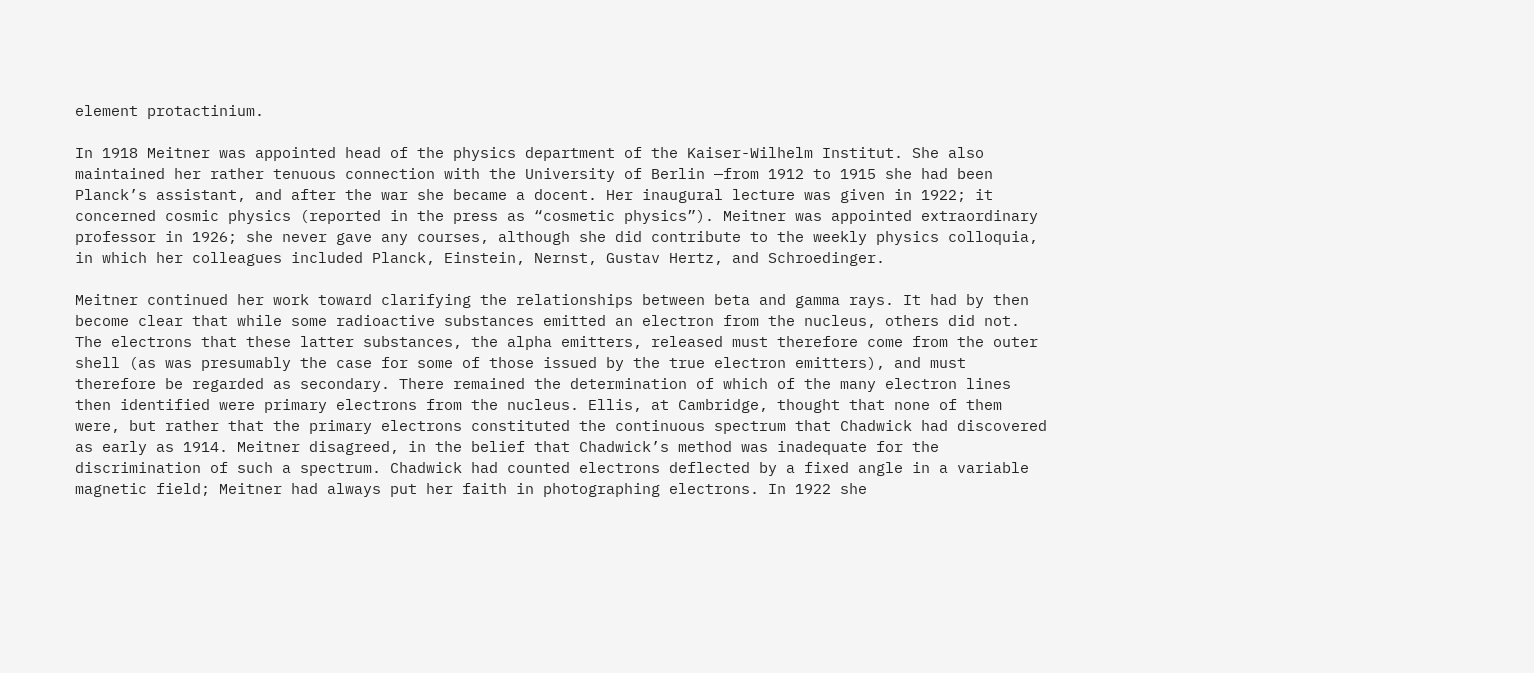element protactinium.

In 1918 Meitner was appointed head of the physics department of the Kaiser-Wilhelm Institut. She also maintained her rather tenuous connection with the University of Berlin —from 1912 to 1915 she had been Planck’s assistant, and after the war she became a docent. Her inaugural lecture was given in 1922; it concerned cosmic physics (reported in the press as “cosmetic physics”). Meitner was appointed extraordinary professor in 1926; she never gave any courses, although she did contribute to the weekly physics colloquia, in which her colleagues included Planck, Einstein, Nernst, Gustav Hertz, and Schroedinger.

Meitner continued her work toward clarifying the relationships between beta and gamma rays. It had by then become clear that while some radioactive substances emitted an electron from the nucleus, others did not. The electrons that these latter substances, the alpha emitters, released must therefore come from the outer shell (as was presumably the case for some of those issued by the true electron emitters), and must therefore be regarded as secondary. There remained the determination of which of the many electron lines then identified were primary electrons from the nucleus. Ellis, at Cambridge, thought that none of them were, but rather that the primary electrons constituted the continuous spectrum that Chadwick had discovered as early as 1914. Meitner disagreed, in the belief that Chadwick’s method was inadequate for the discrimination of such a spectrum. Chadwick had counted electrons deflected by a fixed angle in a variable magnetic field; Meitner had always put her faith in photographing electrons. In 1922 she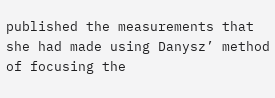published the measurements that she had made using Danysz’ method of focusing the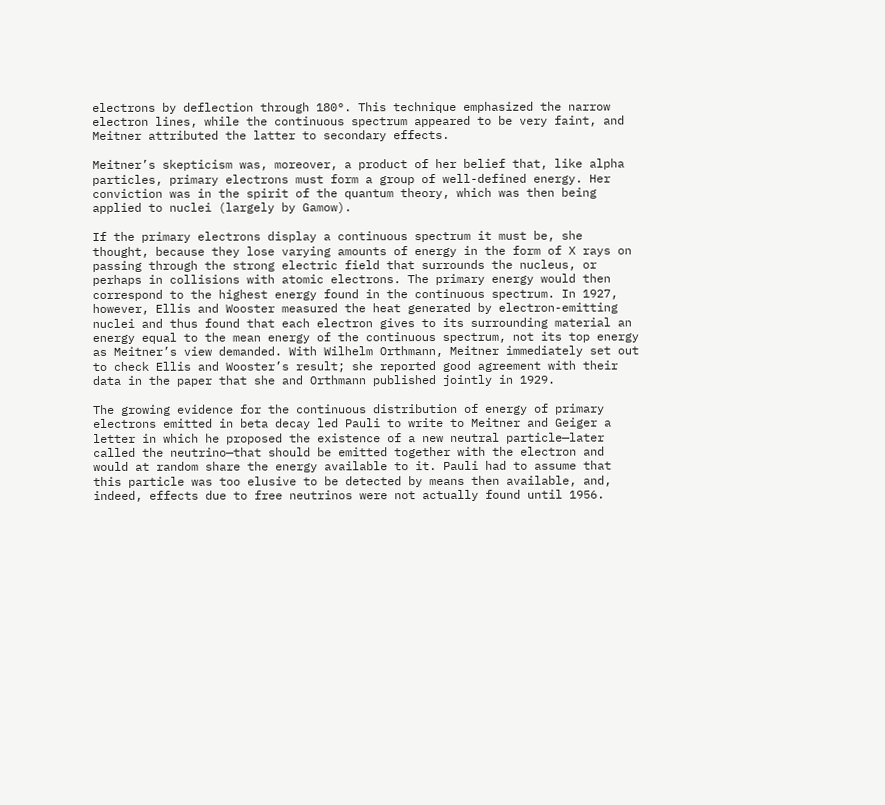electrons by deflection through 180°. This technique emphasized the narrow electron lines, while the continuous spectrum appeared to be very faint, and Meitner attributed the latter to secondary effects.

Meitner’s skepticism was, moreover, a product of her belief that, like alpha particles, primary electrons must form a group of well-defined energy. Her conviction was in the spirit of the quantum theory, which was then being applied to nuclei (largely by Gamow).

If the primary electrons display a continuous spectrum it must be, she thought, because they lose varying amounts of energy in the form of X rays on passing through the strong electric field that surrounds the nucleus, or perhaps in collisions with atomic electrons. The primary energy would then correspond to the highest energy found in the continuous spectrum. In 1927, however, Ellis and Wooster measured the heat generated by electron-emitting nuclei and thus found that each electron gives to its surrounding material an energy equal to the mean energy of the continuous spectrum, not its top energy as Meitner’s view demanded. With Wilhelm Orthmann, Meitner immediately set out to check Ellis and Wooster’s result; she reported good agreement with their data in the paper that she and Orthmann published jointly in 1929.

The growing evidence for the continuous distribution of energy of primary electrons emitted in beta decay led Pauli to write to Meitner and Geiger a letter in which he proposed the existence of a new neutral particle—later called the neutrino—that should be emitted together with the electron and would at random share the energy available to it. Pauli had to assume that this particle was too elusive to be detected by means then available, and, indeed, effects due to free neutrinos were not actually found until 1956.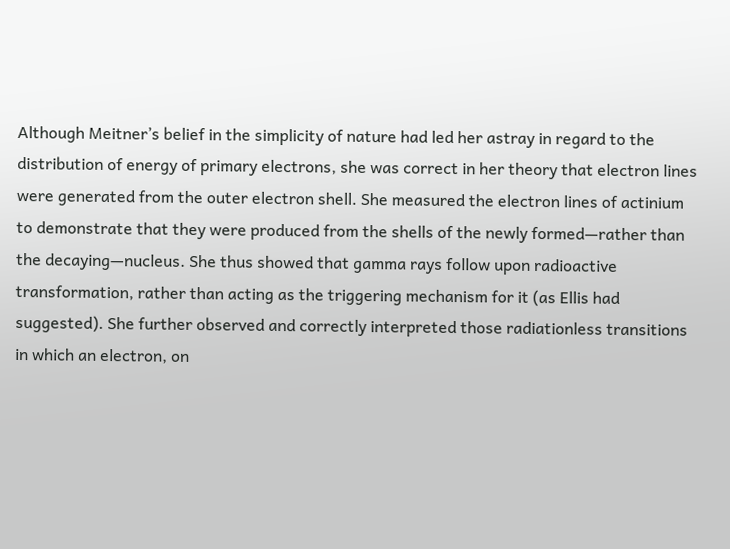Although Meitner’s belief in the simplicity of nature had led her astray in regard to the distribution of energy of primary electrons, she was correct in her theory that electron lines were generated from the outer electron shell. She measured the electron lines of actinium to demonstrate that they were produced from the shells of the newly formed—rather than the decaying—nucleus. She thus showed that gamma rays follow upon radioactive transformation, rather than acting as the triggering mechanism for it (as Ellis had suggested). She further observed and correctly interpreted those radiationless transitions in which an electron, on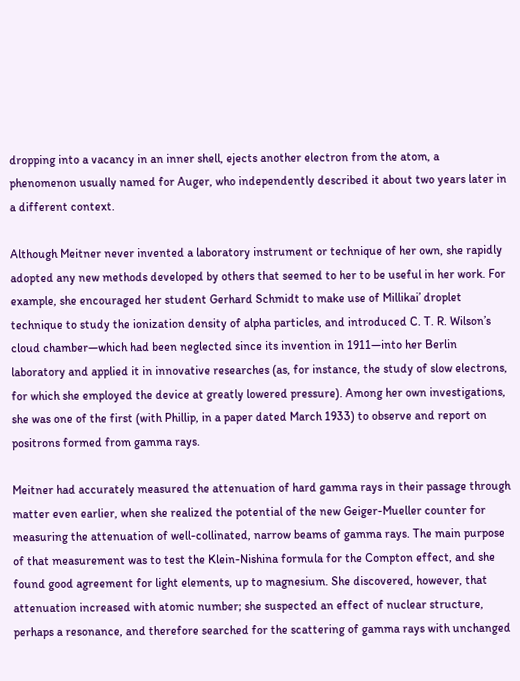dropping into a vacancy in an inner shell, ejects another electron from the atom, a phenomenon usually named for Auger, who independently described it about two years later in a different context.

Although Meitner never invented a laboratory instrument or technique of her own, she rapidly adopted any new methods developed by others that seemed to her to be useful in her work. For example, she encouraged her student Gerhard Schmidt to make use of Millikai’ droplet technique to study the ionization density of alpha particles, and introduced C. T. R. Wilson’s cloud chamber—which had been neglected since its invention in 1911—into her Berlin laboratory and applied it in innovative researches (as, for instance, the study of slow electrons, for which she employed the device at greatly lowered pressure). Among her own investigations, she was one of the first (with Phillip, in a paper dated March 1933) to observe and report on positrons formed from gamma rays.

Meitner had accurately measured the attenuation of hard gamma rays in their passage through matter even earlier, when she realized the potential of the new Geiger-Mueller counter for measuring the attenuation of well-collinated, narrow beams of gamma rays. The main purpose of that measurement was to test the Klein-Nishina formula for the Compton effect, and she found good agreement for light elements, up to magnesium. She discovered, however, that attenuation increased with atomic number; she suspected an effect of nuclear structure, perhaps a resonance, and therefore searched for the scattering of gamma rays with unchanged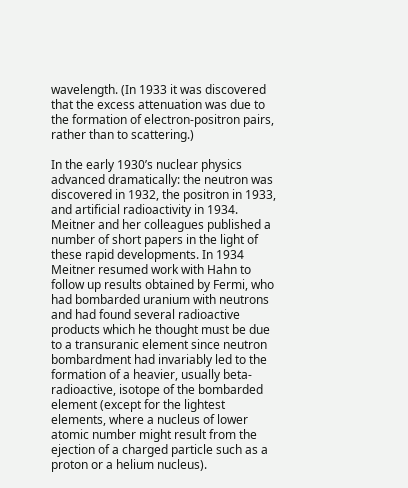wavelength. (In 1933 it was discovered that the excess attenuation was due to the formation of electron-positron pairs, rather than to scattering.)

In the early 1930’s nuclear physics advanced dramatically: the neutron was discovered in 1932, the positron in 1933, and artificial radioactivity in 1934. Meitner and her colleagues published a number of short papers in the light of these rapid developments. In 1934 Meitner resumed work with Hahn to follow up results obtained by Fermi, who had bombarded uranium with neutrons and had found several radioactive products which he thought must be due to a transuranic element since neutron bombardment had invariably led to the formation of a heavier, usually beta-radioactive, isotope of the bombarded element (except for the lightest elements, where a nucleus of lower atomic number might result from the ejection of a charged particle such as a proton or a helium nucleus).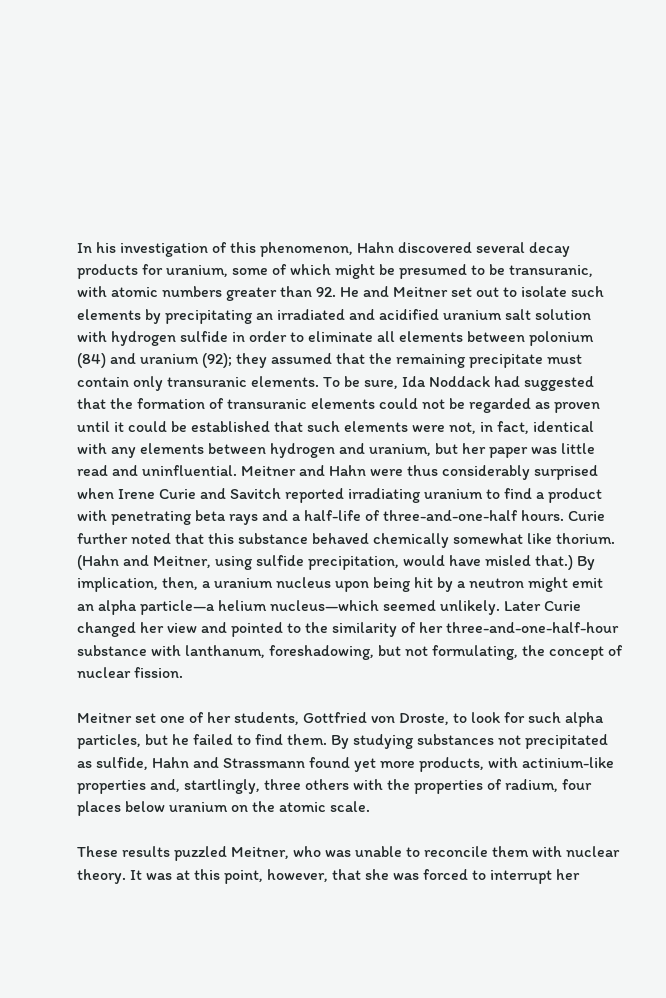In his investigation of this phenomenon, Hahn discovered several decay products for uranium, some of which might be presumed to be transuranic, with atomic numbers greater than 92. He and Meitner set out to isolate such elements by precipitating an irradiated and acidified uranium salt solution with hydrogen sulfide in order to eliminate all elements between polonium (84) and uranium (92); they assumed that the remaining precipitate must contain only transuranic elements. To be sure, Ida Noddack had suggested that the formation of transuranic elements could not be regarded as proven until it could be established that such elements were not, in fact, identical with any elements between hydrogen and uranium, but her paper was little read and uninfluential. Meitner and Hahn were thus considerably surprised when Irene Curie and Savitch reported irradiating uranium to find a product with penetrating beta rays and a half-life of three-and-one-half hours. Curie further noted that this substance behaved chemically somewhat like thorium. (Hahn and Meitner, using sulfide precipitation, would have misled that.) By implication, then, a uranium nucleus upon being hit by a neutron might emit an alpha particle—a helium nucleus—which seemed unlikely. Later Curie changed her view and pointed to the similarity of her three-and-one-half-hour substance with lanthanum, foreshadowing, but not formulating, the concept of nuclear fission.

Meitner set one of her students, Gottfried von Droste, to look for such alpha particles, but he failed to find them. By studying substances not precipitated as sulfide, Hahn and Strassmann found yet more products, with actinium-like properties and, startlingly, three others with the properties of radium, four places below uranium on the atomic scale.

These results puzzled Meitner, who was unable to reconcile them with nuclear theory. It was at this point, however, that she was forced to interrupt her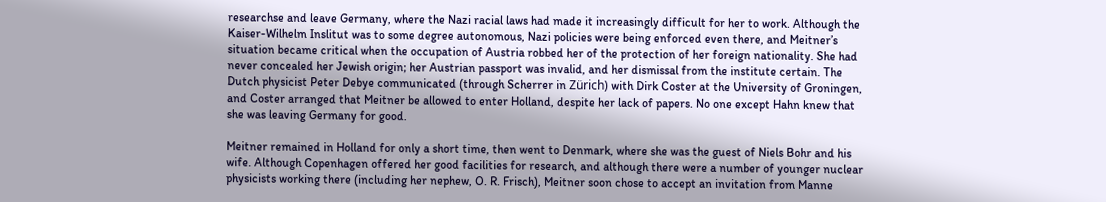researchse and leave Germany, where the Nazi racial laws had made it increasingly difficult for her to work. Although the Kaiser-Wilhelm Inslitut was to some degree autonomous, Nazi policies were being enforced even there, and Meitner’s situation became critical when the occupation of Austria robbed her of the protection of her foreign nationality. She had never concealed her Jewish origin; her Austrian passport was invalid, and her dismissal from the institute certain. The Dutch physicist Peter Debye communicated (through Scherrer in Zürich) with Dirk Coster at the University of Groningen, and Coster arranged that Meitner be allowed to enter Holland, despite her lack of papers. No one except Hahn knew that she was leaving Germany for good.

Meitner remained in Holland for only a short time, then went to Denmark, where she was the guest of Niels Bohr and his wife. Although Copenhagen offered her good facilities for research, and although there were a number of younger nuclear physicists working there (including her nephew, O. R. Frisch), Meitner soon chose to accept an invitation from Manne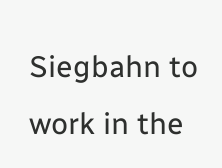Siegbahn to work in the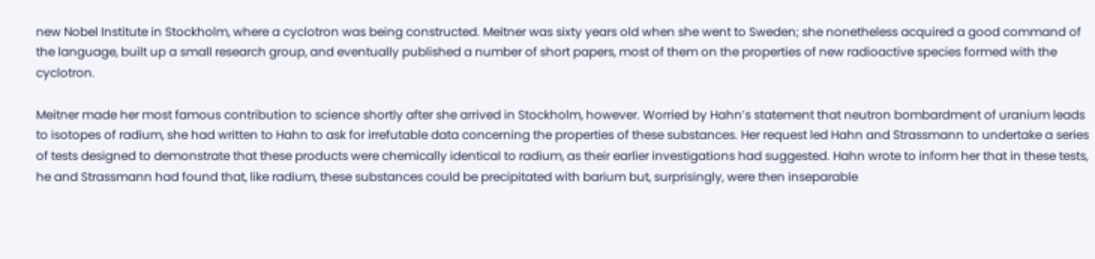new Nobel Institute in Stockholm, where a cyclotron was being constructed. Meitner was sixty years old when she went to Sweden; she nonetheless acquired a good command of the language, built up a small research group, and eventually published a number of short papers, most of them on the properties of new radioactive species formed with the cyclotron.

Meitner made her most famous contribution to science shortly after she arrived in Stockholm, however. Worried by Hahn’s statement that neutron bombardment of uranium leads to isotopes of radium, she had written to Hahn to ask for irrefutable data concerning the properties of these substances. Her request led Hahn and Strassmann to undertake a series of tests designed to demonstrate that these products were chemically identical to radium, as their earlier investigations had suggested. Hahn wrote to inform her that in these tests, he and Strassmann had found that, like radium, these substances could be precipitated with barium but, surprisingly, were then inseparable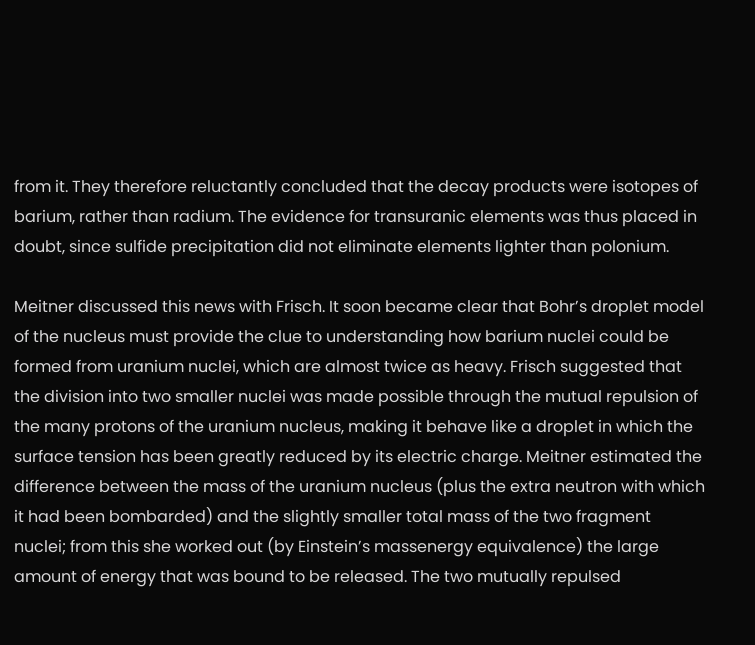from it. They therefore reluctantly concluded that the decay products were isotopes of barium, rather than radium. The evidence for transuranic elements was thus placed in doubt, since sulfide precipitation did not eliminate elements lighter than polonium.

Meitner discussed this news with Frisch. It soon became clear that Bohr’s droplet model of the nucleus must provide the clue to understanding how barium nuclei could be formed from uranium nuclei, which are almost twice as heavy. Frisch suggested that the division into two smaller nuclei was made possible through the mutual repulsion of the many protons of the uranium nucleus, making it behave like a droplet in which the surface tension has been greatly reduced by its electric charge. Meitner estimated the difference between the mass of the uranium nucleus (plus the extra neutron with which it had been bombarded) and the slightly smaller total mass of the two fragment nuclei; from this she worked out (by Einstein’s massenergy equivalence) the large amount of energy that was bound to be released. The two mutually repulsed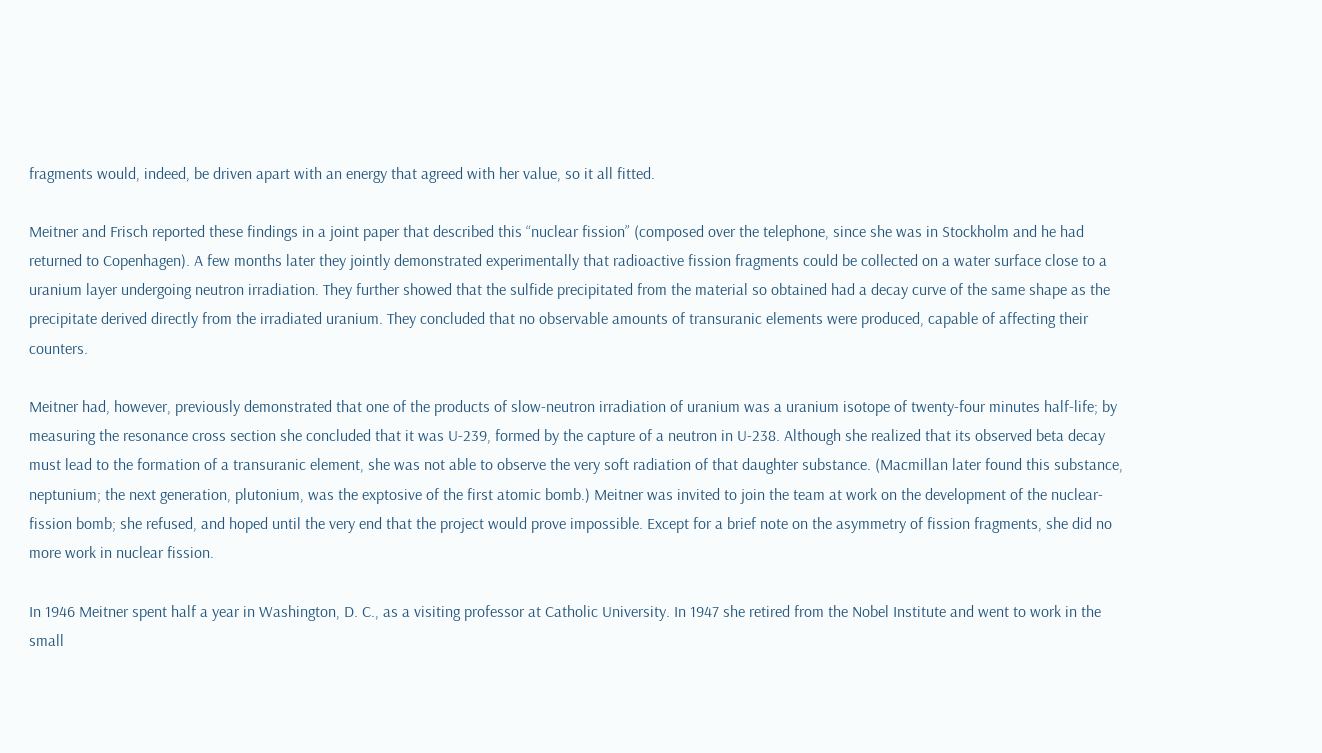fragments would, indeed, be driven apart with an energy that agreed with her value, so it all fitted.

Meitner and Frisch reported these findings in a joint paper that described this “nuclear fission” (composed over the telephone, since she was in Stockholm and he had returned to Copenhagen). A few months later they jointly demonstrated experimentally that radioactive fission fragments could be collected on a water surface close to a uranium layer undergoing neutron irradiation. They further showed that the sulfide precipitated from the material so obtained had a decay curve of the same shape as the precipitate derived directly from the irradiated uranium. They concluded that no observable amounts of transuranic elements were produced, capable of affecting their counters.

Meitner had, however, previously demonstrated that one of the products of slow-neutron irradiation of uranium was a uranium isotope of twenty-four minutes half-life; by measuring the resonance cross section she concluded that it was U-239, formed by the capture of a neutron in U-238. Although she realized that its observed beta decay must lead to the formation of a transuranic element, she was not able to observe the very soft radiation of that daughter substance. (Macmillan later found this substance, neptunium; the next generation, plutonium, was the exptosive of the first atomic bomb.) Meitner was invited to join the team at work on the development of the nuclear-fission bomb; she refused, and hoped until the very end that the project would prove impossible. Except for a brief note on the asymmetry of fission fragments, she did no more work in nuclear fission.

In 1946 Meitner spent half a year in Washington, D. C., as a visiting professor at Catholic University. In 1947 she retired from the Nobel Institute and went to work in the small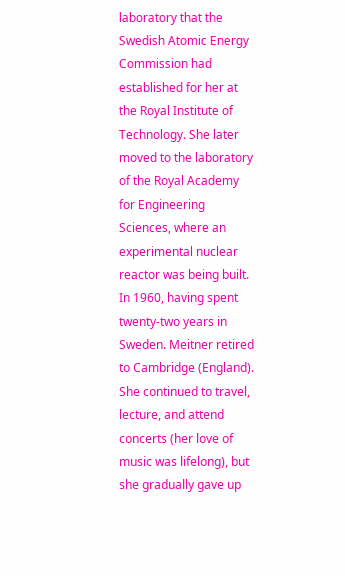laboratory that the Swedish Atomic Energy Commission had established for her at the Royal Institute of Technology. She later moved to the laboratory of the Royal Academy for Engineering Sciences, where an experimental nuclear reactor was being built. In 1960, having spent twenty-two years in Sweden. Meitner retired to Cambridge (England). She continued to travel, lecture, and attend concerts (her love of music was lifelong), but she gradually gave up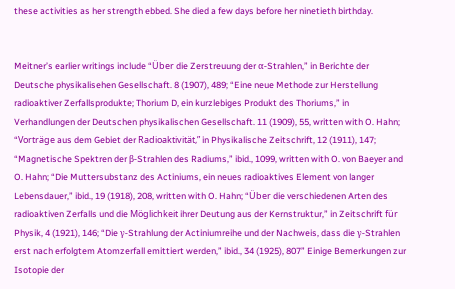these activities as her strength ebbed. She died a few days before her ninetieth birthday.


Meitner’s earlier writings include “Über die Zerstreuung der α-Strahlen,” in Berichte der Deutsche physikalisehen Gesellschaft. 8 (1907), 489; “Eine neue Methode zur Herstellung radioaktiver Zerfallsprodukte; Thorium D, ein kurzlebiges Produkt des Thoriums,” in Verhandlungen der Deutschen physikalischen Gesellschaft. 11 (1909), 55, written with O. Hahn; “Vorträge aus dem Gebiet der Radioaktivität,” in Physikalische Zeitschrift, 12 (1911), 147; “Magnetische Spektren der β-Strahlen des Radiums,” ibid., 1099, written with O. von Baeyer and O. Hahn; “Die Muttersubstanz des Actiniums, ein neues radioaktives Element von langer Lebensdauer,” ibid., 19 (1918), 208, written with O. Hahn; “Über die verschiedenen Arten des radioaktiven Zerfalls und die Möglichkeit ihrer Deutung aus der Kernstruktur,” in Zeitschrift für Physik, 4 (1921), 146; “Die γ-Strahlung der Actiniumreihe und der Nachweis, dass die γ-Strahlen erst nach erfolgtem Atomzerfall emittiert werden,” ibid., 34 (1925), 807” Einige Bemerkungen zur Isotopie der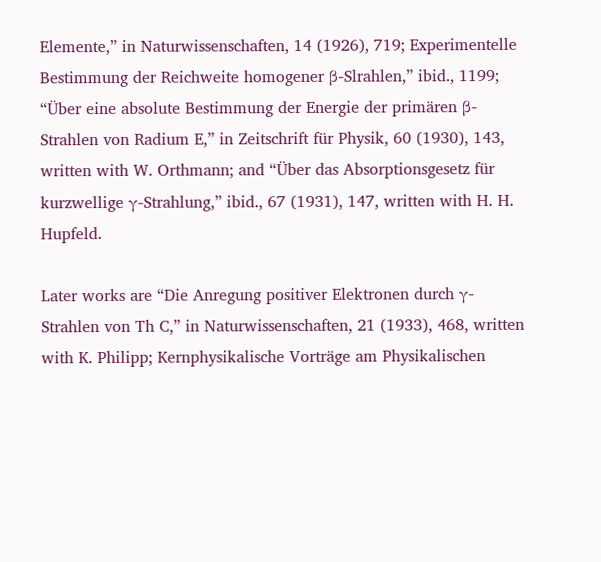Elemente,” in Naturwissenschaften, 14 (1926), 719; Experimentelle Bestimmung der Reichweite homogener β-Slrahlen,” ibid., 1199; “Über eine absolute Bestimmung der Energie der primären β-Strahlen von Radium E,” in Zeitschrift für Physik, 60 (1930), 143, written with W. Orthmann; and “Über das Absorptionsgesetz für kurzwellige γ-Strahlung,” ibid., 67 (1931), 147, written with H. H. Hupfeld.

Later works are “Die Anregung positiver Elektronen durch γ-Strahlen von Th C,” in Naturwissenschaften, 21 (1933), 468, written with K. Philipp; Kernphysikalische Vorträge am Physikalischen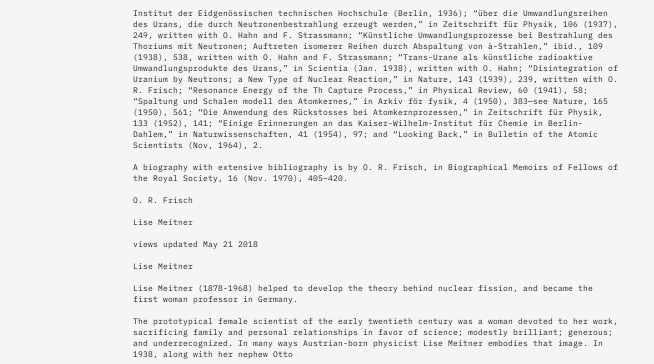Institut der Eidgenössischen technischen Hochschule (Berlin, 1936); “über die Umwandlungsreihen des Urans, die durch Neutronenbestrahlung erzeugt werden,” in Zeitschrift für Physik, 106 (1937), 249, written with O. Hahn and F. Strassmann; “Künstliche Umwandlungsprozesse bei Bestrahlung des Thoriums mit Neutronen; Auftreten isomerer Reihen durch Abspaltung von à-Strahlen,” ibid., 109 (1938), 538, written with O. Hahn and F. Strassmann; “Trans-Urane als künstliche radioaktive Umwandlungsprodukte des Urans,” in Scientia (Jan. 1938), written with O. Hahn; “Disintegration of Uranium by Neutrons; a New Type of Nuclear Reaction,” in Nature, 143 (1939), 239, written with O. R. Frisch; “Resonance Energy of the Th Capture Process,” in Physical Review, 60 (1941), 58; “Spaltung und Schalen modell des Atomkernes,” in Arkiv för fysik, 4 (1950), 383—see Nature, 165 (1950), 561; “Die Anwendung des Rückstosses bei Atomkernprozessen,” in Zeitschrift für Physik, 133 (1952), 141; “Einige Erinnerungen an das Kaiser-Wilhelm-Institut für Chemie in Berlin-Dahlem,” in Naturwissenschaften, 41 (1954), 97; and “Looking Back,” in Bulletin of the Atomic Scientists (Nov, 1964), 2.

A biography with extensive bibliography is by O. R. Frisch, in Biographical Memoirs of Fellows of the Royal Society, 16 (Nov. 1970), 405–420.

O. R. Frisch

Lise Meitner

views updated May 21 2018

Lise Meitner

Lise Meitner (1878-1968) helped to develop the theory behind nuclear fission, and became the first woman professor in Germany.

The prototypical female scientist of the early twentieth century was a woman devoted to her work, sacrificing family and personal relationships in favor of science; modestly brilliant; generous; and underrecognized. In many ways Austrian-born physicist Lise Meitner embodies that image. In 1938, along with her nephew Otto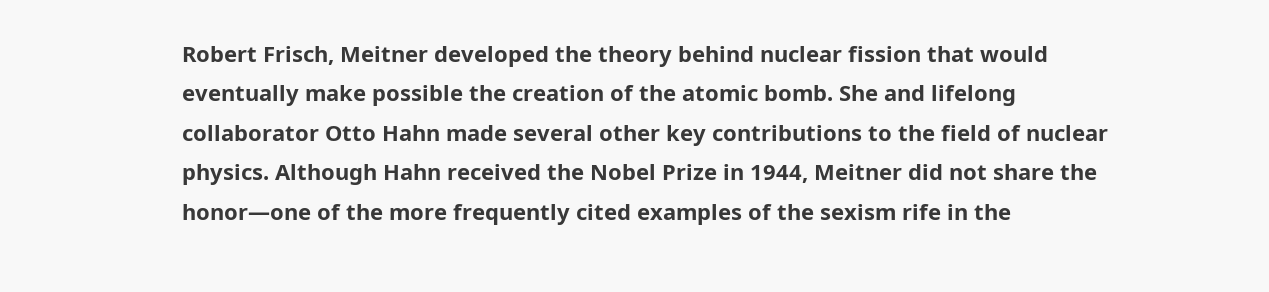Robert Frisch, Meitner developed the theory behind nuclear fission that would eventually make possible the creation of the atomic bomb. She and lifelong collaborator Otto Hahn made several other key contributions to the field of nuclear physics. Although Hahn received the Nobel Prize in 1944, Meitner did not share the honor—one of the more frequently cited examples of the sexism rife in the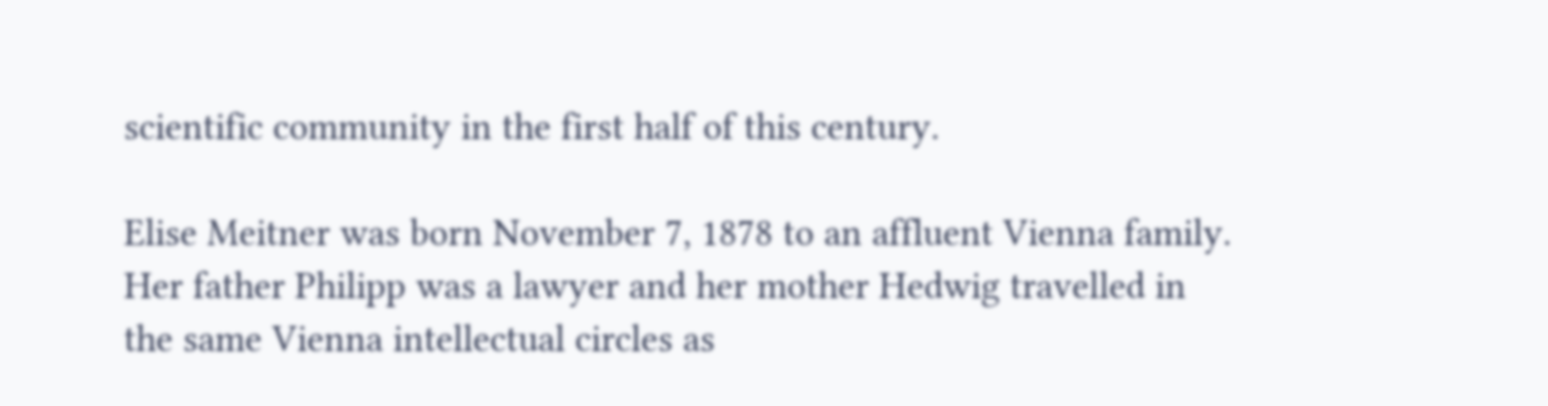scientific community in the first half of this century.

Elise Meitner was born November 7, 1878 to an affluent Vienna family. Her father Philipp was a lawyer and her mother Hedwig travelled in the same Vienna intellectual circles as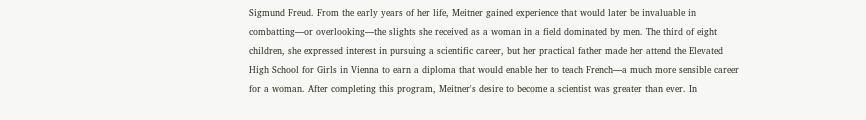Sigmund Freud. From the early years of her life, Meitner gained experience that would later be invaluable in combatting—or overlooking—the slights she received as a woman in a field dominated by men. The third of eight children, she expressed interest in pursuing a scientific career, but her practical father made her attend the Elevated High School for Girls in Vienna to earn a diploma that would enable her to teach French—a much more sensible career for a woman. After completing this program, Meitner's desire to become a scientist was greater than ever. In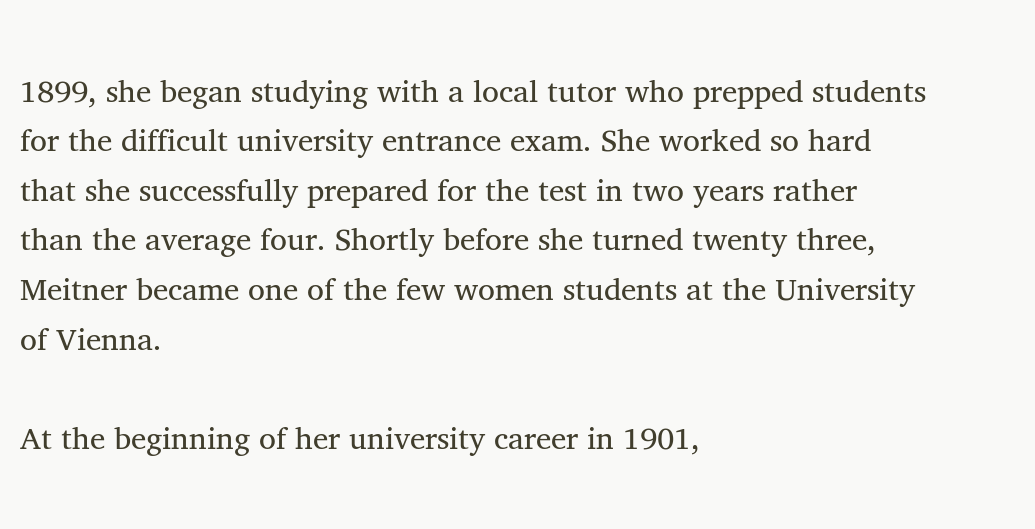1899, she began studying with a local tutor who prepped students for the difficult university entrance exam. She worked so hard that she successfully prepared for the test in two years rather than the average four. Shortly before she turned twenty three, Meitner became one of the few women students at the University of Vienna.

At the beginning of her university career in 1901,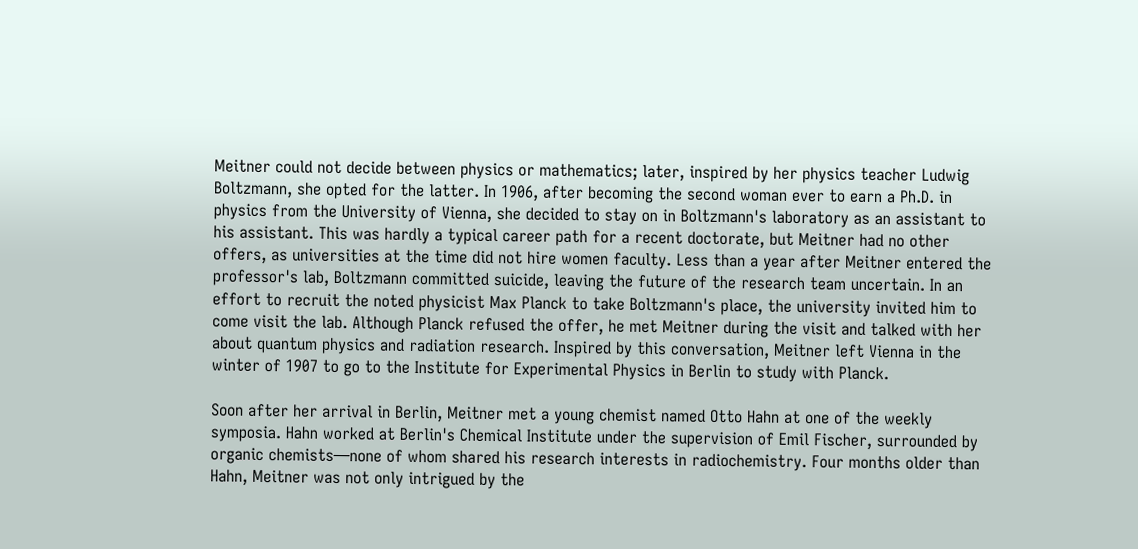Meitner could not decide between physics or mathematics; later, inspired by her physics teacher Ludwig Boltzmann, she opted for the latter. In 1906, after becoming the second woman ever to earn a Ph.D. in physics from the University of Vienna, she decided to stay on in Boltzmann's laboratory as an assistant to his assistant. This was hardly a typical career path for a recent doctorate, but Meitner had no other offers, as universities at the time did not hire women faculty. Less than a year after Meitner entered the professor's lab, Boltzmann committed suicide, leaving the future of the research team uncertain. In an effort to recruit the noted physicist Max Planck to take Boltzmann's place, the university invited him to come visit the lab. Although Planck refused the offer, he met Meitner during the visit and talked with her about quantum physics and radiation research. Inspired by this conversation, Meitner left Vienna in the winter of 1907 to go to the Institute for Experimental Physics in Berlin to study with Planck.

Soon after her arrival in Berlin, Meitner met a young chemist named Otto Hahn at one of the weekly symposia. Hahn worked at Berlin's Chemical Institute under the supervision of Emil Fischer, surrounded by organic chemists—none of whom shared his research interests in radiochemistry. Four months older than Hahn, Meitner was not only intrigued by the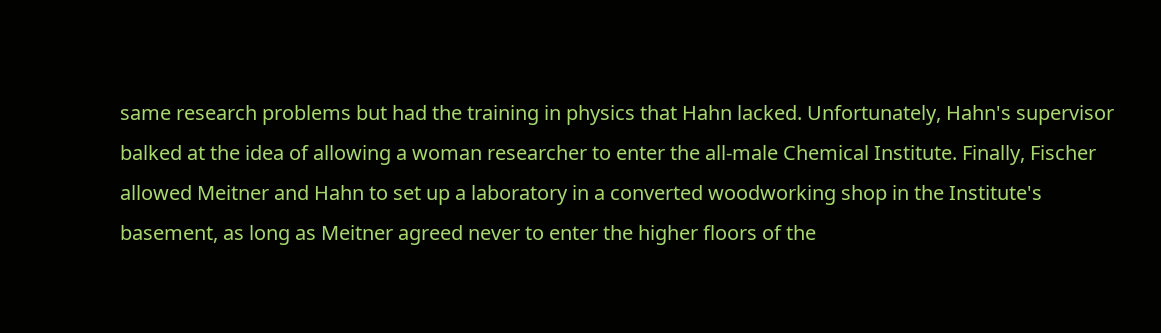same research problems but had the training in physics that Hahn lacked. Unfortunately, Hahn's supervisor balked at the idea of allowing a woman researcher to enter the all-male Chemical Institute. Finally, Fischer allowed Meitner and Hahn to set up a laboratory in a converted woodworking shop in the Institute's basement, as long as Meitner agreed never to enter the higher floors of the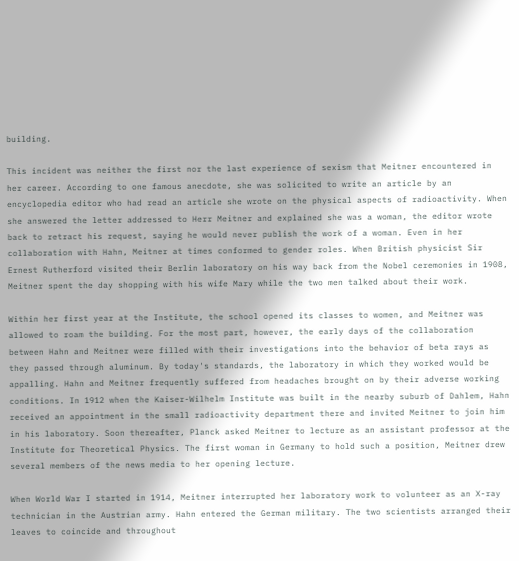building.

This incident was neither the first nor the last experience of sexism that Meitner encountered in her career. According to one famous anecdote, she was solicited to write an article by an encyclopedia editor who had read an article she wrote on the physical aspects of radioactivity. When she answered the letter addressed to Herr Meitner and explained she was a woman, the editor wrote back to retract his request, saying he would never publish the work of a woman. Even in her collaboration with Hahn, Meitner at times conformed to gender roles. When British physicist Sir Ernest Rutherford visited their Berlin laboratory on his way back from the Nobel ceremonies in 1908, Meitner spent the day shopping with his wife Mary while the two men talked about their work.

Within her first year at the Institute, the school opened its classes to women, and Meitner was allowed to roam the building. For the most part, however, the early days of the collaboration between Hahn and Meitner were filled with their investigations into the behavior of beta rays as they passed through aluminum. By today's standards, the laboratory in which they worked would be appalling. Hahn and Meitner frequently suffered from headaches brought on by their adverse working conditions. In 1912 when the Kaiser-Wilhelm Institute was built in the nearby suburb of Dahlem, Hahn received an appointment in the small radioactivity department there and invited Meitner to join him in his laboratory. Soon thereafter, Planck asked Meitner to lecture as an assistant professor at the Institute for Theoretical Physics. The first woman in Germany to hold such a position, Meitner drew several members of the news media to her opening lecture.

When World War I started in 1914, Meitner interrupted her laboratory work to volunteer as an X-ray technician in the Austrian army. Hahn entered the German military. The two scientists arranged their leaves to coincide and throughout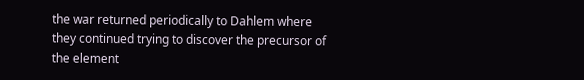the war returned periodically to Dahlem where they continued trying to discover the precursor of the element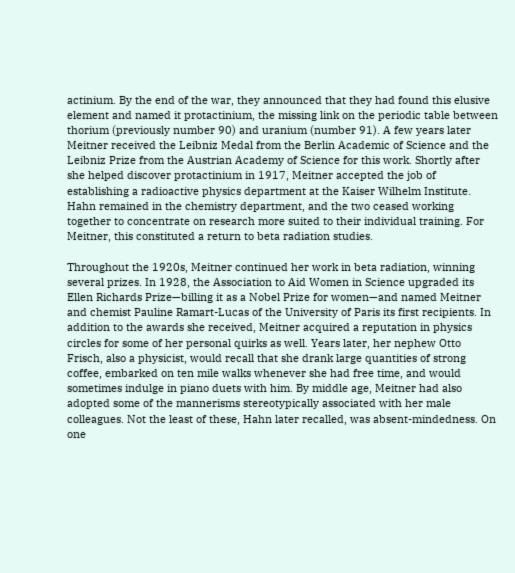actinium. By the end of the war, they announced that they had found this elusive element and named it protactinium, the missing link on the periodic table between thorium (previously number 90) and uranium (number 91). A few years later Meitner received the Leibniz Medal from the Berlin Academic of Science and the Leibniz Prize from the Austrian Academy of Science for this work. Shortly after she helped discover protactinium in 1917, Meitner accepted the job of establishing a radioactive physics department at the Kaiser Wilhelm Institute. Hahn remained in the chemistry department, and the two ceased working together to concentrate on research more suited to their individual training. For Meitner, this constituted a return to beta radiation studies.

Throughout the 1920s, Meitner continued her work in beta radiation, winning several prizes. In 1928, the Association to Aid Women in Science upgraded its Ellen Richards Prize—billing it as a Nobel Prize for women—and named Meitner and chemist Pauline Ramart-Lucas of the University of Paris its first recipients. In addition to the awards she received, Meitner acquired a reputation in physics circles for some of her personal quirks as well. Years later, her nephew Otto Frisch, also a physicist, would recall that she drank large quantities of strong coffee, embarked on ten mile walks whenever she had free time, and would sometimes indulge in piano duets with him. By middle age, Meitner had also adopted some of the mannerisms stereotypically associated with her male colleagues. Not the least of these, Hahn later recalled, was absent-mindedness. On one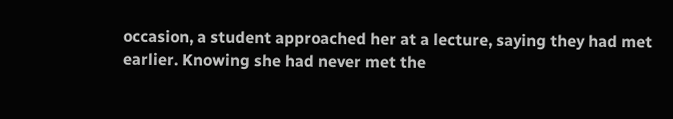occasion, a student approached her at a lecture, saying they had met earlier. Knowing she had never met the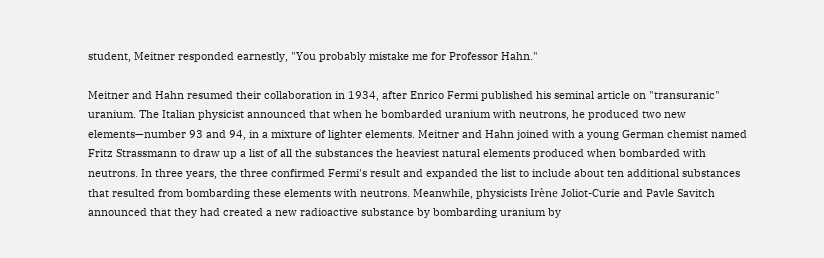student, Meitner responded earnestly, "You probably mistake me for Professor Hahn."

Meitner and Hahn resumed their collaboration in 1934, after Enrico Fermi published his seminal article on "transuranic" uranium. The Italian physicist announced that when he bombarded uranium with neutrons, he produced two new elements—number 93 and 94, in a mixture of lighter elements. Meitner and Hahn joined with a young German chemist named Fritz Strassmann to draw up a list of all the substances the heaviest natural elements produced when bombarded with neutrons. In three years, the three confirmed Fermi's result and expanded the list to include about ten additional substances that resulted from bombarding these elements with neutrons. Meanwhile, physicists Irène Joliot-Curie and Pavle Savitch announced that they had created a new radioactive substance by bombarding uranium by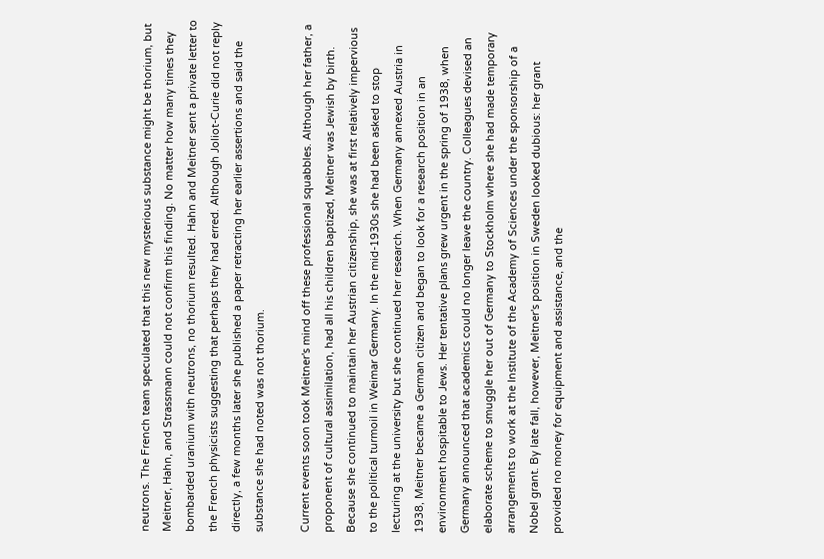neutrons. The French team speculated that this new mysterious substance might be thorium, but Meitner, Hahn, and Strassmann could not confirm this finding. No matter how many times they bombarded uranium with neutrons, no thorium resulted. Hahn and Meitner sent a private letter to the French physicists suggesting that perhaps they had erred. Although Joliot-Curie did not reply directly, a few months later she published a paper retracting her earlier assertions and said the substance she had noted was not thorium.

Current events soon took Meitner's mind off these professional squabbles. Although her father, a proponent of cultural assimilation, had all his children baptized, Meitner was Jewish by birth. Because she continued to maintain her Austrian citizenship, she was at first relatively impervious to the political turmoil in Weimar Germany. In the mid-1930s she had been asked to stop lecturing at the university but she continued her research. When Germany annexed Austria in 1938, Meitner became a German citizen and began to look for a research position in an environment hospitable to Jews. Her tentative plans grew urgent in the spring of 1938, when Germany announced that academics could no longer leave the country. Colleagues devised an elaborate scheme to smuggle her out of Germany to Stockholm where she had made temporary arrangements to work at the Institute of the Academy of Sciences under the sponsorship of a Nobel grant. By late fall, however, Meitner's position in Sweden looked dubious: her grant provided no money for equipment and assistance, and the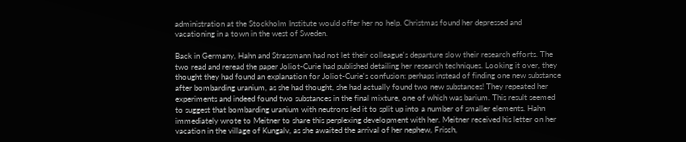administration at the Stockholm Institute would offer her no help. Christmas found her depressed and vacationing in a town in the west of Sweden.

Back in Germany, Hahn and Strassmann had not let their colleague's departure slow their research efforts. The two read and reread the paper Joliot-Curie had published detailing her research techniques. Looking it over, they thought they had found an explanation for Joliot-Curie's confusion: perhaps instead of finding one new substance after bombarding uranium, as she had thought, she had actually found two new substances! They repeated her experiments and indeed found two substances in the final mixture, one of which was barium. This result seemed to suggest that bombarding uranium with neutrons led it to split up into a number of smaller elements. Hahn immediately wrote to Meitner to share this perplexing development with her. Meitner received his letter on her vacation in the village of Kungalv, as she awaited the arrival of her nephew, Frisch,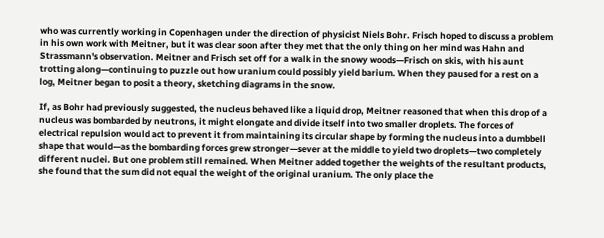who was currently working in Copenhagen under the direction of physicist Niels Bohr. Frisch hoped to discuss a problem in his own work with Meitner, but it was clear soon after they met that the only thing on her mind was Hahn and Strassmann's observation. Meitner and Frisch set off for a walk in the snowy woods—Frisch on skis, with his aunt trotting along—continuing to puzzle out how uranium could possibly yield barium. When they paused for a rest on a log, Meitner began to posit a theory, sketching diagrams in the snow.

If, as Bohr had previously suggested, the nucleus behaved like a liquid drop, Meitner reasoned that when this drop of a nucleus was bombarded by neutrons, it might elongate and divide itself into two smaller droplets. The forces of electrical repulsion would act to prevent it from maintaining its circular shape by forming the nucleus into a dumbbell shape that would—as the bombarding forces grew stronger—sever at the middle to yield two droplets—two completely different nuclei. But one problem still remained. When Meitner added together the weights of the resultant products, she found that the sum did not equal the weight of the original uranium. The only place the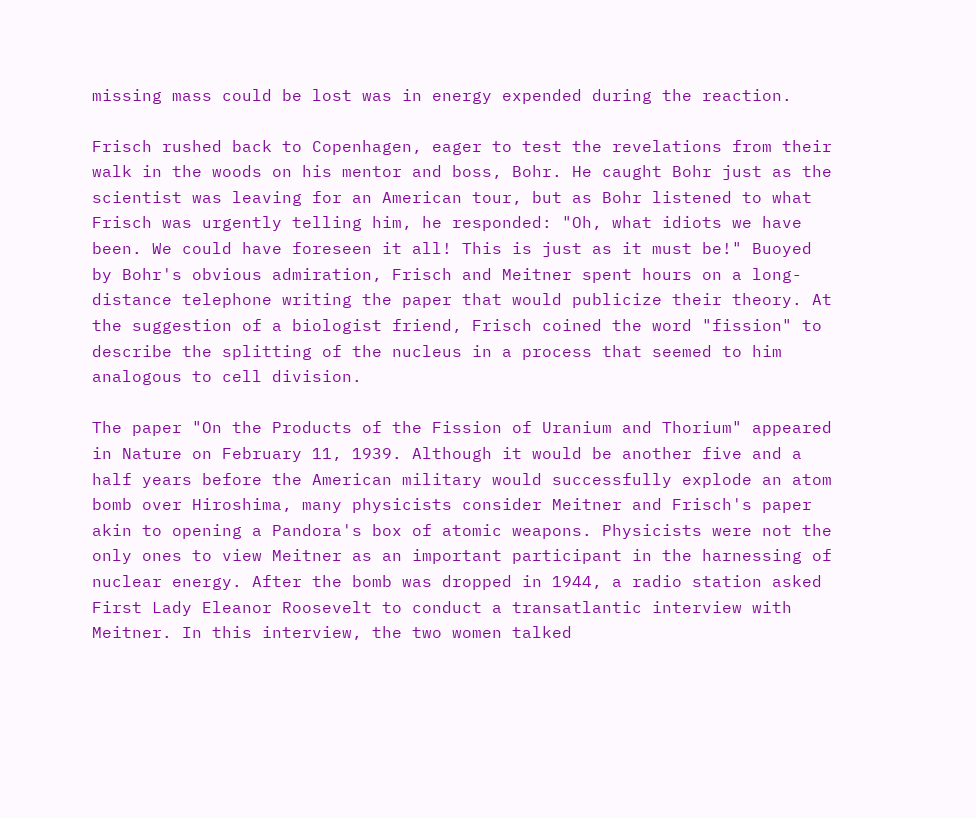missing mass could be lost was in energy expended during the reaction.

Frisch rushed back to Copenhagen, eager to test the revelations from their walk in the woods on his mentor and boss, Bohr. He caught Bohr just as the scientist was leaving for an American tour, but as Bohr listened to what Frisch was urgently telling him, he responded: "Oh, what idiots we have been. We could have foreseen it all! This is just as it must be!" Buoyed by Bohr's obvious admiration, Frisch and Meitner spent hours on a long-distance telephone writing the paper that would publicize their theory. At the suggestion of a biologist friend, Frisch coined the word "fission" to describe the splitting of the nucleus in a process that seemed to him analogous to cell division.

The paper "On the Products of the Fission of Uranium and Thorium" appeared in Nature on February 11, 1939. Although it would be another five and a half years before the American military would successfully explode an atom bomb over Hiroshima, many physicists consider Meitner and Frisch's paper akin to opening a Pandora's box of atomic weapons. Physicists were not the only ones to view Meitner as an important participant in the harnessing of nuclear energy. After the bomb was dropped in 1944, a radio station asked First Lady Eleanor Roosevelt to conduct a transatlantic interview with Meitner. In this interview, the two women talked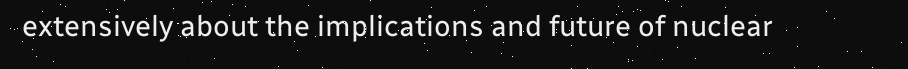extensively about the implications and future of nuclear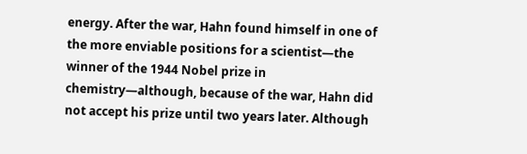energy. After the war, Hahn found himself in one of the more enviable positions for a scientist—the winner of the 1944 Nobel prize in chemistry—although, because of the war, Hahn did not accept his prize until two years later. Although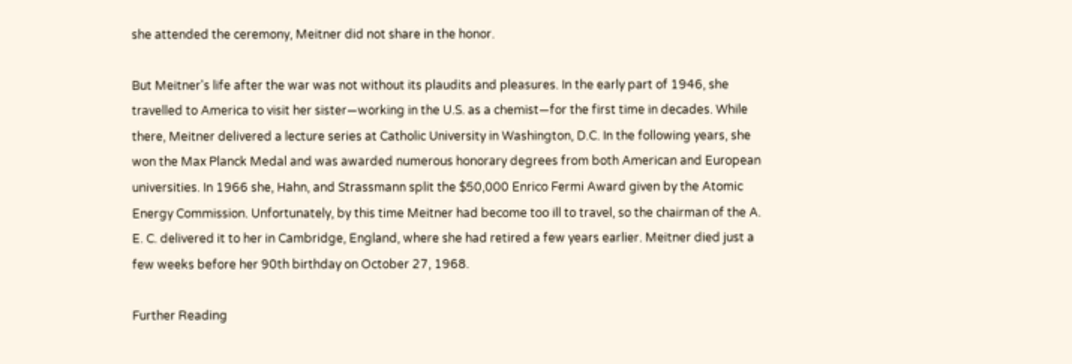she attended the ceremony, Meitner did not share in the honor.

But Meitner's life after the war was not without its plaudits and pleasures. In the early part of 1946, she travelled to America to visit her sister—working in the U.S. as a chemist—for the first time in decades. While there, Meitner delivered a lecture series at Catholic University in Washington, D.C. In the following years, she won the Max Planck Medal and was awarded numerous honorary degrees from both American and European universities. In 1966 she, Hahn, and Strassmann split the $50,000 Enrico Fermi Award given by the Atomic Energy Commission. Unfortunately, by this time Meitner had become too ill to travel, so the chairman of the A. E. C. delivered it to her in Cambridge, England, where she had retired a few years earlier. Meitner died just a few weeks before her 90th birthday on October 27, 1968.

Further Reading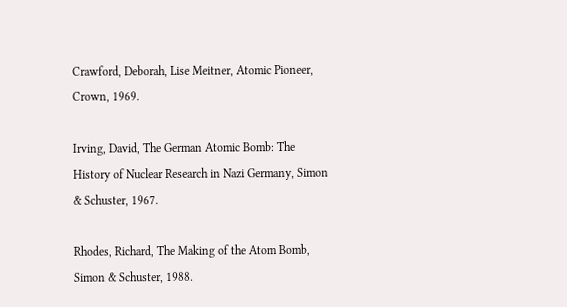Crawford, Deborah, Lise Meitner, Atomic Pioneer, Crown, 1969.

Irving, David, The German Atomic Bomb: The History of Nuclear Research in Nazi Germany, Simon & Schuster, 1967.

Rhodes, Richard, The Making of the Atom Bomb, Simon & Schuster, 1988.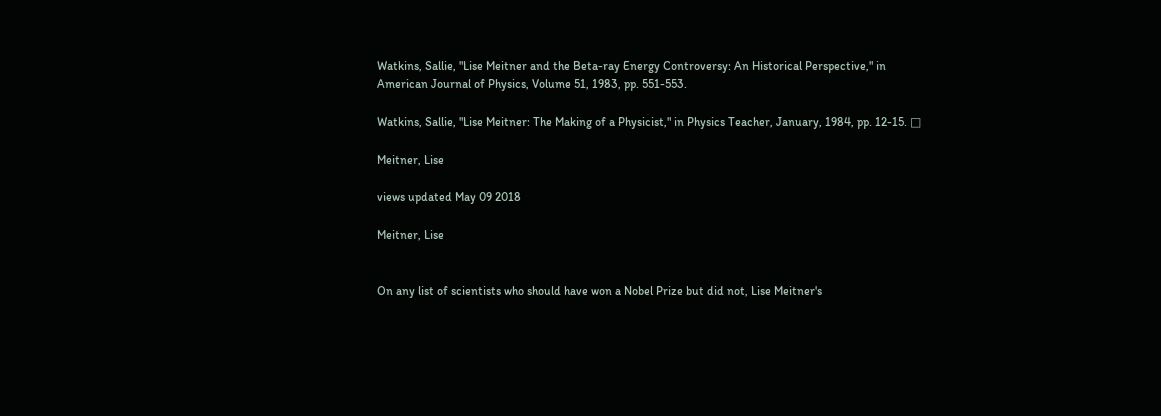Watkins, Sallie, "Lise Meitner and the Beta-ray Energy Controversy: An Historical Perspective," in American Journal of Physics, Volume 51, 1983, pp. 551-553.

Watkins, Sallie, "Lise Meitner: The Making of a Physicist," in Physics Teacher, January, 1984, pp. 12-15. □

Meitner, Lise

views updated May 09 2018

Meitner, Lise


On any list of scientists who should have won a Nobel Prize but did not, Lise Meitner's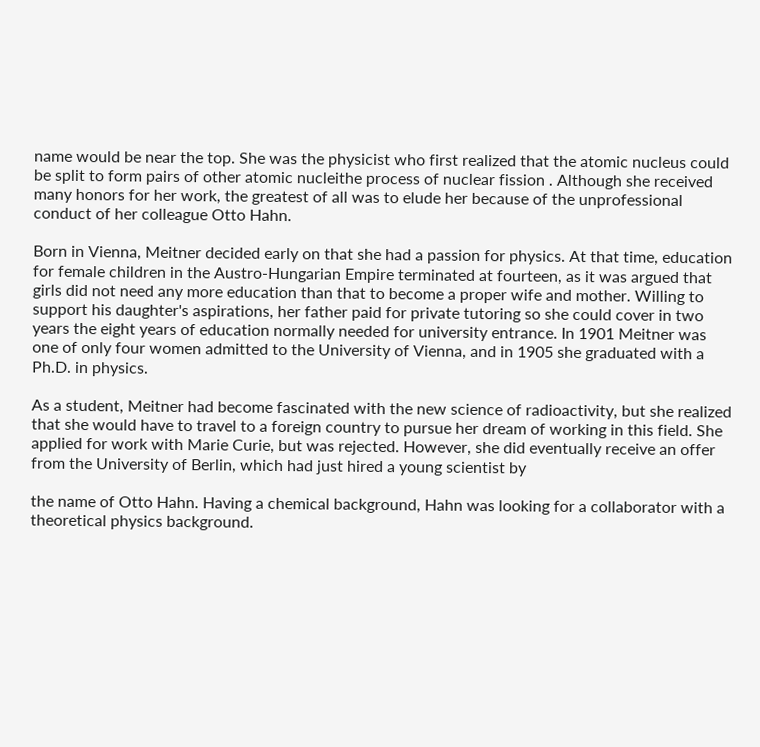name would be near the top. She was the physicist who first realized that the atomic nucleus could be split to form pairs of other atomic nucleithe process of nuclear fission . Although she received many honors for her work, the greatest of all was to elude her because of the unprofessional conduct of her colleague Otto Hahn.

Born in Vienna, Meitner decided early on that she had a passion for physics. At that time, education for female children in the Austro-Hungarian Empire terminated at fourteen, as it was argued that girls did not need any more education than that to become a proper wife and mother. Willing to support his daughter's aspirations, her father paid for private tutoring so she could cover in two years the eight years of education normally needed for university entrance. In 1901 Meitner was one of only four women admitted to the University of Vienna, and in 1905 she graduated with a Ph.D. in physics.

As a student, Meitner had become fascinated with the new science of radioactivity, but she realized that she would have to travel to a foreign country to pursue her dream of working in this field. She applied for work with Marie Curie, but was rejected. However, she did eventually receive an offer from the University of Berlin, which had just hired a young scientist by

the name of Otto Hahn. Having a chemical background, Hahn was looking for a collaborator with a theoretical physics background.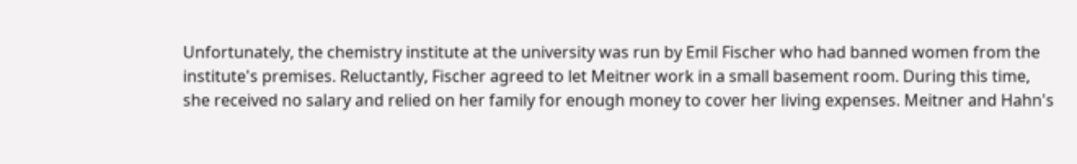Unfortunately, the chemistry institute at the university was run by Emil Fischer who had banned women from the institute's premises. Reluctantly, Fischer agreed to let Meitner work in a small basement room. During this time, she received no salary and relied on her family for enough money to cover her living expenses. Meitner and Hahn's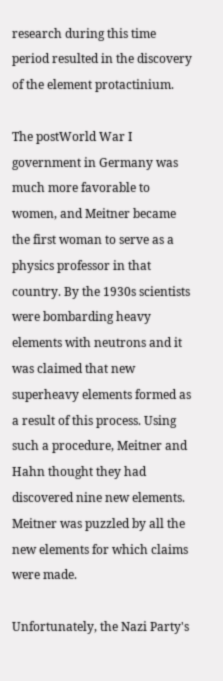research during this time period resulted in the discovery of the element protactinium.

The postWorld War I government in Germany was much more favorable to women, and Meitner became the first woman to serve as a physics professor in that country. By the 1930s scientists were bombarding heavy elements with neutrons and it was claimed that new superheavy elements formed as a result of this process. Using such a procedure, Meitner and Hahn thought they had discovered nine new elements. Meitner was puzzled by all the new elements for which claims were made.

Unfortunately, the Nazi Party's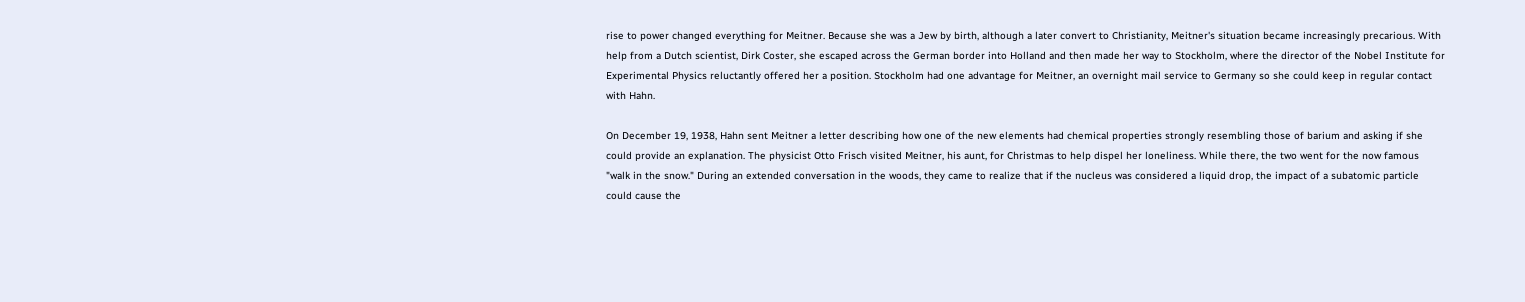rise to power changed everything for Meitner. Because she was a Jew by birth, although a later convert to Christianity, Meitner's situation became increasingly precarious. With help from a Dutch scientist, Dirk Coster, she escaped across the German border into Holland and then made her way to Stockholm, where the director of the Nobel Institute for Experimental Physics reluctantly offered her a position. Stockholm had one advantage for Meitner, an overnight mail service to Germany so she could keep in regular contact with Hahn.

On December 19, 1938, Hahn sent Meitner a letter describing how one of the new elements had chemical properties strongly resembling those of barium and asking if she could provide an explanation. The physicist Otto Frisch visited Meitner, his aunt, for Christmas to help dispel her loneliness. While there, the two went for the now famous "walk in the snow." During an extended conversation in the woods, they came to realize that if the nucleus was considered a liquid drop, the impact of a subatomic particle could cause the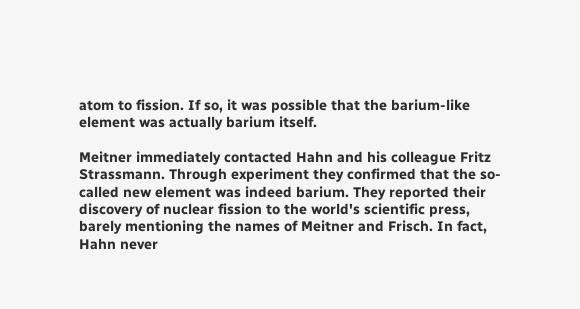atom to fission. If so, it was possible that the barium-like element was actually barium itself.

Meitner immediately contacted Hahn and his colleague Fritz Strassmann. Through experiment they confirmed that the so-called new element was indeed barium. They reported their discovery of nuclear fission to the world's scientific press, barely mentioning the names of Meitner and Frisch. In fact, Hahn never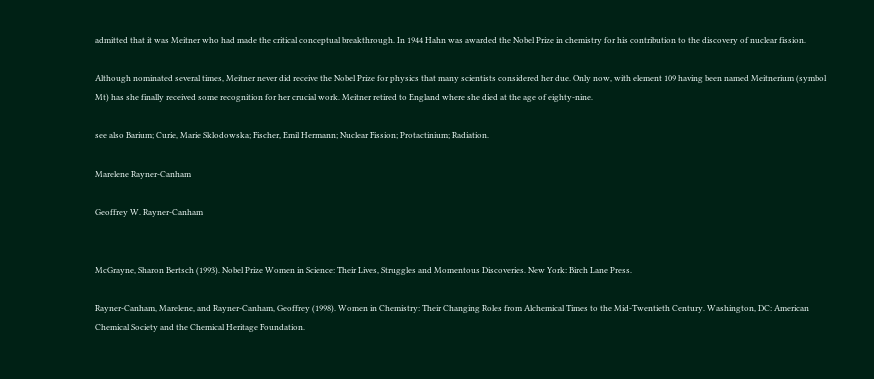admitted that it was Meitner who had made the critical conceptual breakthrough. In 1944 Hahn was awarded the Nobel Prize in chemistry for his contribution to the discovery of nuclear fission.

Although nominated several times, Meitner never did receive the Nobel Prize for physics that many scientists considered her due. Only now, with element 109 having been named Meitnerium (symbol Mt) has she finally received some recognition for her crucial work. Meitner retired to England where she died at the age of eighty-nine.

see also Barium; Curie, Marie Sklodowska; Fischer, Emil Hermann; Nuclear Fission; Protactinium; Radiation.

Marelene Rayner-Canham

Geoffrey W. Rayner-Canham


McGrayne, Sharon Bertsch (1993). Nobel Prize Women in Science: Their Lives, Struggles and Momentous Discoveries. New York: Birch Lane Press.

Rayner-Canham, Marelene, and Rayner-Canham, Geoffrey (1998). Women in Chemistry: Their Changing Roles from Alchemical Times to the Mid-Twentieth Century. Washington, DC: American Chemical Society and the Chemical Heritage Foundation.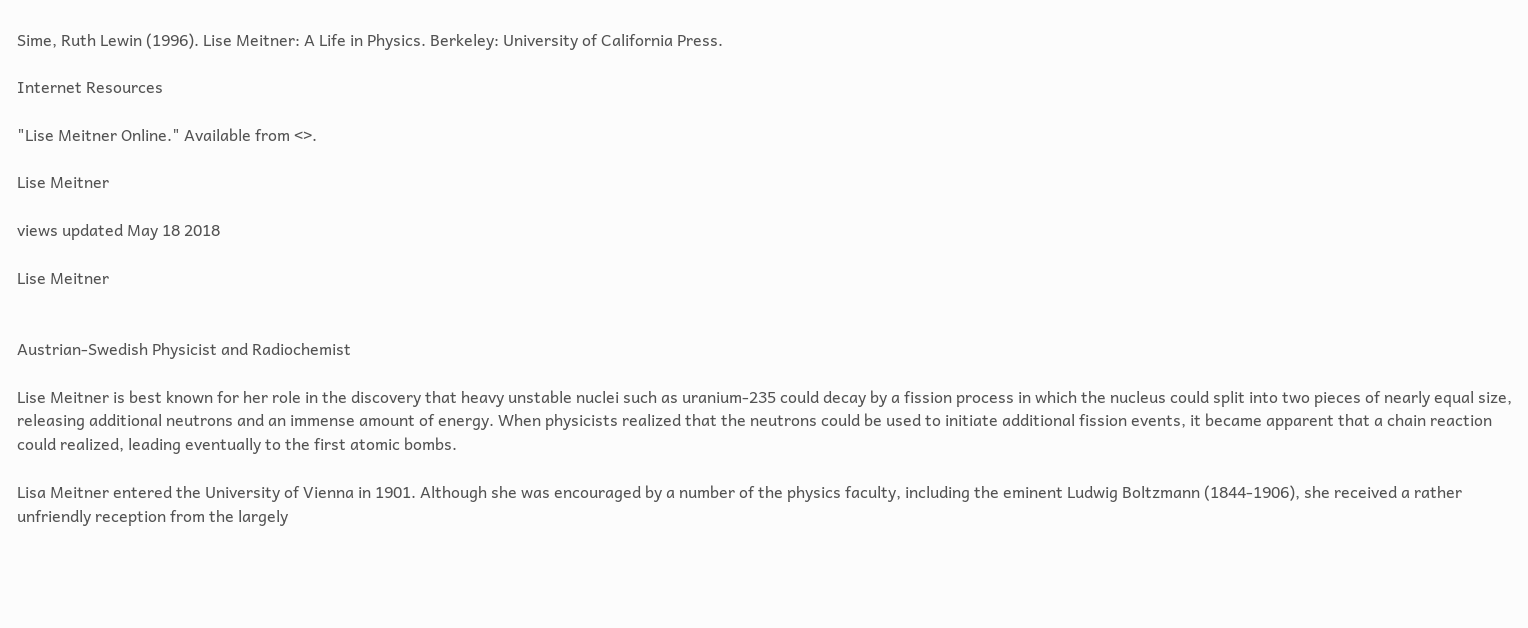Sime, Ruth Lewin (1996). Lise Meitner: A Life in Physics. Berkeley: University of California Press.

Internet Resources

"Lise Meitner Online." Available from <>.

Lise Meitner

views updated May 18 2018

Lise Meitner


Austrian-Swedish Physicist and Radiochemist

Lise Meitner is best known for her role in the discovery that heavy unstable nuclei such as uranium-235 could decay by a fission process in which the nucleus could split into two pieces of nearly equal size, releasing additional neutrons and an immense amount of energy. When physicists realized that the neutrons could be used to initiate additional fission events, it became apparent that a chain reaction could realized, leading eventually to the first atomic bombs.

Lisa Meitner entered the University of Vienna in 1901. Although she was encouraged by a number of the physics faculty, including the eminent Ludwig Boltzmann (1844-1906), she received a rather unfriendly reception from the largely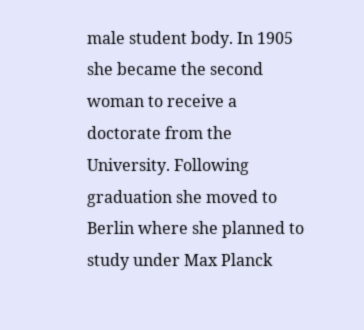male student body. In 1905 she became the second woman to receive a doctorate from the University. Following graduation she moved to Berlin where she planned to study under Max Planck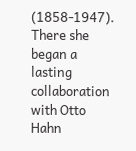(1858-1947). There she began a lasting collaboration with Otto Hahn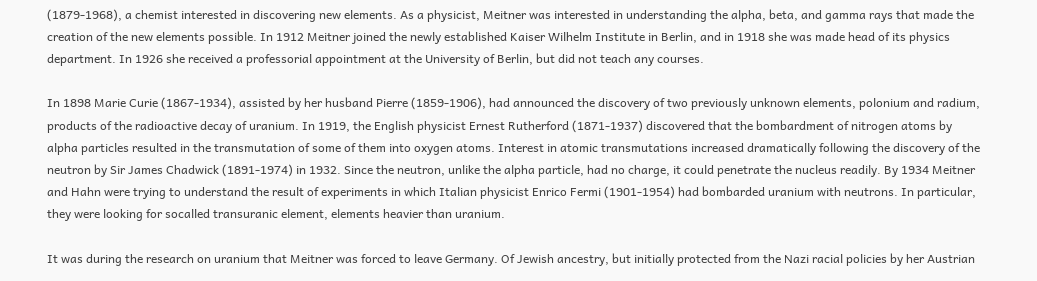(1879-1968), a chemist interested in discovering new elements. As a physicist, Meitner was interested in understanding the alpha, beta, and gamma rays that made the creation of the new elements possible. In 1912 Meitner joined the newly established Kaiser Wilhelm Institute in Berlin, and in 1918 she was made head of its physics department. In 1926 she received a professorial appointment at the University of Berlin, but did not teach any courses.

In 1898 Marie Curie (1867-1934), assisted by her husband Pierre (1859-1906), had announced the discovery of two previously unknown elements, polonium and radium, products of the radioactive decay of uranium. In 1919, the English physicist Ernest Rutherford (1871-1937) discovered that the bombardment of nitrogen atoms by alpha particles resulted in the transmutation of some of them into oxygen atoms. Interest in atomic transmutations increased dramatically following the discovery of the neutron by Sir James Chadwick (1891-1974) in 1932. Since the neutron, unlike the alpha particle, had no charge, it could penetrate the nucleus readily. By 1934 Meitner and Hahn were trying to understand the result of experiments in which Italian physicist Enrico Fermi (1901-1954) had bombarded uranium with neutrons. In particular, they were looking for socalled transuranic element, elements heavier than uranium.

It was during the research on uranium that Meitner was forced to leave Germany. Of Jewish ancestry, but initially protected from the Nazi racial policies by her Austrian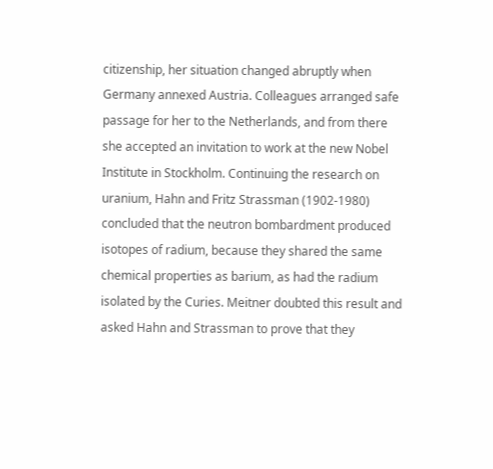citizenship, her situation changed abruptly when Germany annexed Austria. Colleagues arranged safe passage for her to the Netherlands, and from there she accepted an invitation to work at the new Nobel Institute in Stockholm. Continuing the research on uranium, Hahn and Fritz Strassman (1902-1980) concluded that the neutron bombardment produced isotopes of radium, because they shared the same chemical properties as barium, as had the radium isolated by the Curies. Meitner doubted this result and asked Hahn and Strassman to prove that they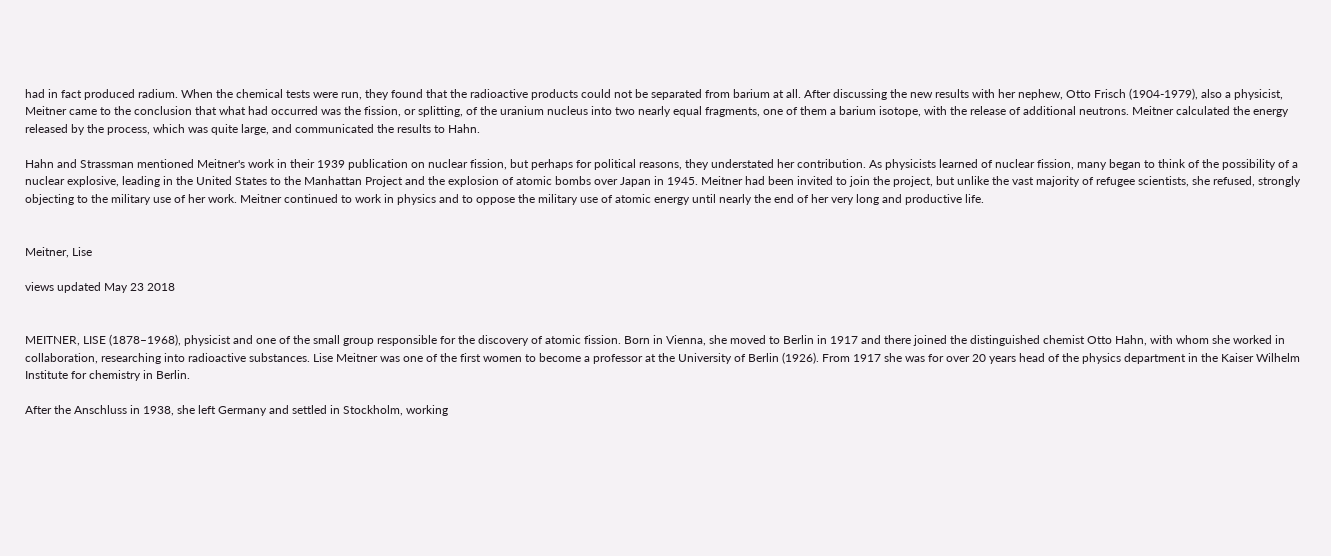had in fact produced radium. When the chemical tests were run, they found that the radioactive products could not be separated from barium at all. After discussing the new results with her nephew, Otto Frisch (1904-1979), also a physicist, Meitner came to the conclusion that what had occurred was the fission, or splitting, of the uranium nucleus into two nearly equal fragments, one of them a barium isotope, with the release of additional neutrons. Meitner calculated the energy released by the process, which was quite large, and communicated the results to Hahn.

Hahn and Strassman mentioned Meitner's work in their 1939 publication on nuclear fission, but perhaps for political reasons, they understated her contribution. As physicists learned of nuclear fission, many began to think of the possibility of a nuclear explosive, leading in the United States to the Manhattan Project and the explosion of atomic bombs over Japan in 1945. Meitner had been invited to join the project, but unlike the vast majority of refugee scientists, she refused, strongly objecting to the military use of her work. Meitner continued to work in physics and to oppose the military use of atomic energy until nearly the end of her very long and productive life.


Meitner, Lise

views updated May 23 2018


MEITNER, LISE (1878–1968), physicist and one of the small group responsible for the discovery of atomic fission. Born in Vienna, she moved to Berlin in 1917 and there joined the distinguished chemist Otto Hahn, with whom she worked in collaboration, researching into radioactive substances. Lise Meitner was one of the first women to become a professor at the University of Berlin (1926). From 1917 she was for over 20 years head of the physics department in the Kaiser Wilhelm Institute for chemistry in Berlin.

After the Anschluss in 1938, she left Germany and settled in Stockholm, working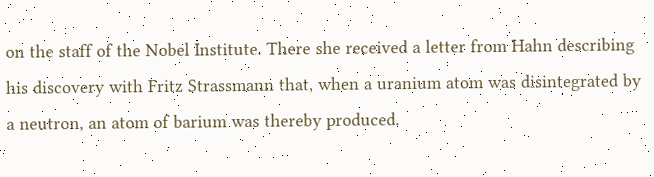on the staff of the Nobel Institute. There she received a letter from Hahn describing his discovery with Fritz Strassmann that, when a uranium atom was disintegrated by a neutron, an atom of barium was thereby produced.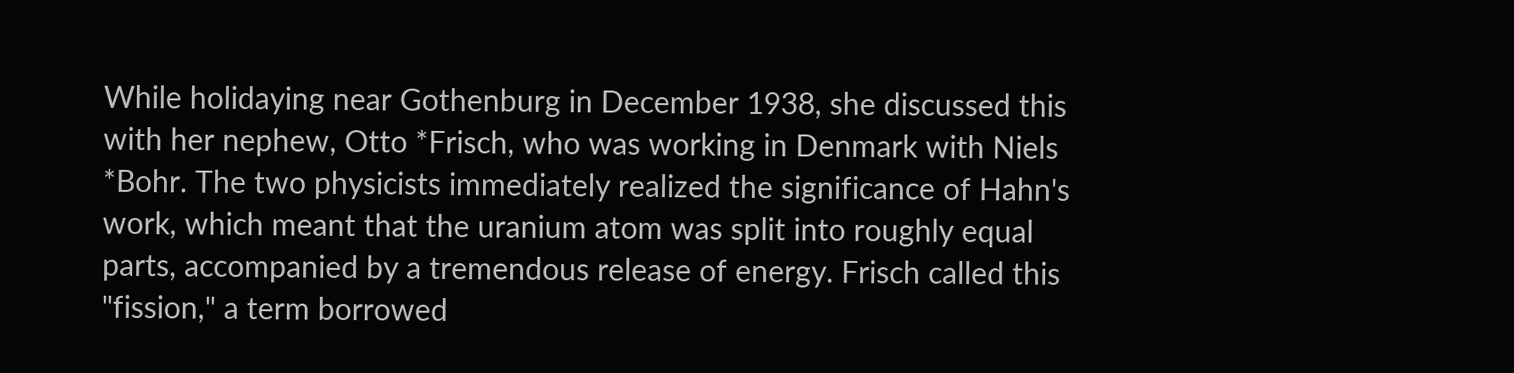While holidaying near Gothenburg in December 1938, she discussed this with her nephew, Otto *Frisch, who was working in Denmark with Niels *Bohr. The two physicists immediately realized the significance of Hahn's work, which meant that the uranium atom was split into roughly equal parts, accompanied by a tremendous release of energy. Frisch called this "fission," a term borrowed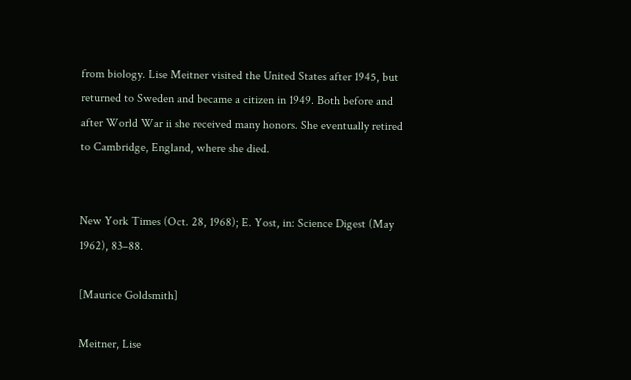from biology. Lise Meitner visited the United States after 1945, but returned to Sweden and became a citizen in 1949. Both before and after World War ii she received many honors. She eventually retired to Cambridge, England, where she died.


New York Times (Oct. 28, 1968); E. Yost, in: Science Digest (May 1962), 83–88.

[Maurice Goldsmith]

Meitner, Lise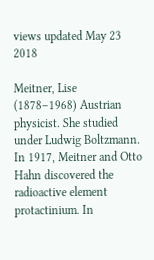views updated May 23 2018

Meitner, Lise (1878–1968) Austrian physicist. She studied under Ludwig Boltzmann. In 1917, Meitner and Otto Hahn discovered the radioactive element protactinium. In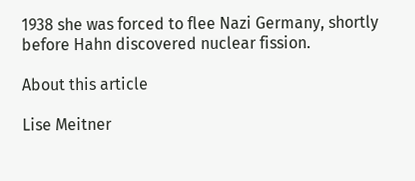1938 she was forced to flee Nazi Germany, shortly before Hahn discovered nuclear fission.

About this article

Lise Meitner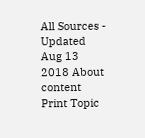All Sources -
Updated Aug 13 2018 About content Print Topic